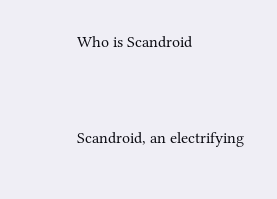Who is Scandroid


Scandroid, an electrifying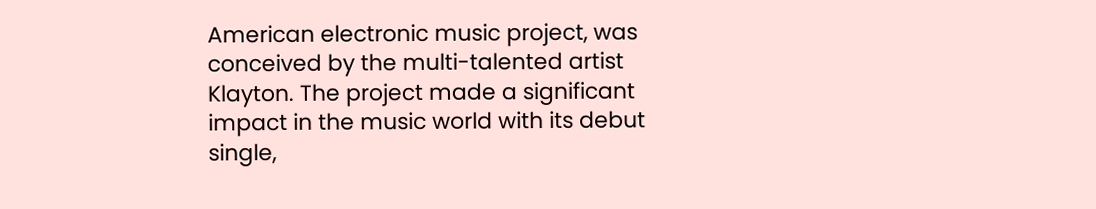American electronic music project, was conceived by the multi-talented artist Klayton. The project made a significant impact in the music world with its debut single,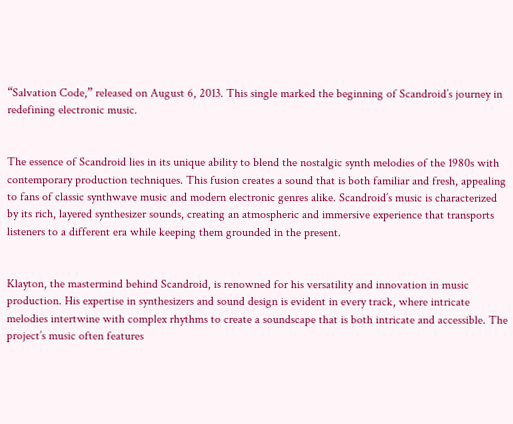“Salvation Code,” released on August 6, 2013. This single marked the beginning of Scandroid’s journey in redefining electronic music.


The essence of Scandroid lies in its unique ability to blend the nostalgic synth melodies of the 1980s with contemporary production techniques. This fusion creates a sound that is both familiar and fresh, appealing to fans of classic synthwave music and modern electronic genres alike. Scandroid’s music is characterized by its rich, layered synthesizer sounds, creating an atmospheric and immersive experience that transports listeners to a different era while keeping them grounded in the present.


Klayton, the mastermind behind Scandroid, is renowned for his versatility and innovation in music production. His expertise in synthesizers and sound design is evident in every track, where intricate melodies intertwine with complex rhythms to create a soundscape that is both intricate and accessible. The project’s music often features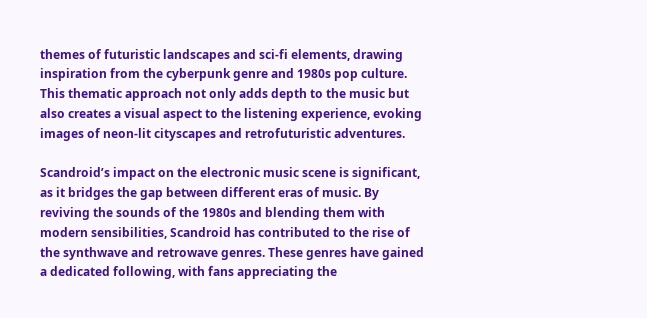themes of futuristic landscapes and sci-fi elements, drawing inspiration from the cyberpunk genre and 1980s pop culture. This thematic approach not only adds depth to the music but also creates a visual aspect to the listening experience, evoking images of neon-lit cityscapes and retrofuturistic adventures.

Scandroid’s impact on the electronic music scene is significant, as it bridges the gap between different eras of music. By reviving the sounds of the 1980s and blending them with modern sensibilities, Scandroid has contributed to the rise of the synthwave and retrowave genres. These genres have gained a dedicated following, with fans appreciating the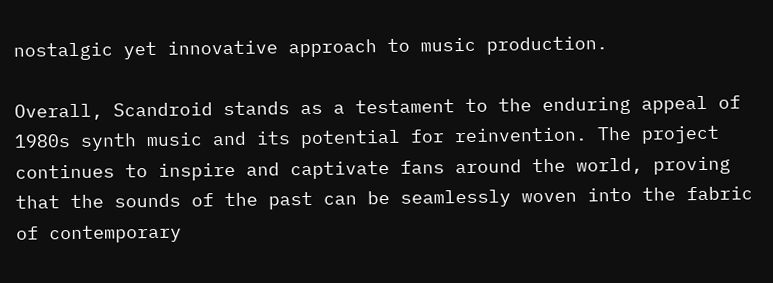nostalgic yet innovative approach to music production.

Overall, Scandroid stands as a testament to the enduring appeal of 1980s synth music and its potential for reinvention. The project continues to inspire and captivate fans around the world, proving that the sounds of the past can be seamlessly woven into the fabric of contemporary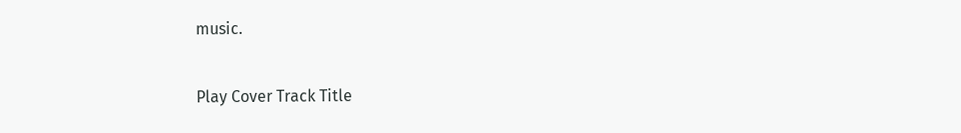music.

Play Cover Track Title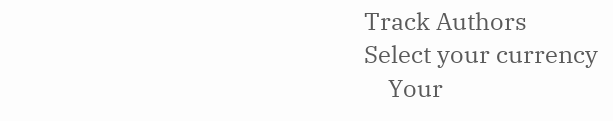Track Authors
Select your currency
    Your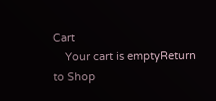Cart
    Your cart is emptyReturn to Shop